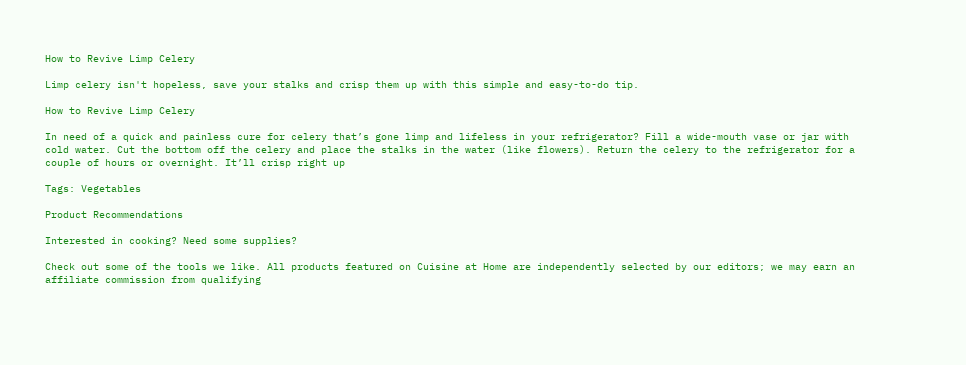How to Revive Limp Celery

Limp celery isn't hopeless, save your stalks and crisp them up with this simple and easy-to-do tip.

How to Revive Limp Celery

In need of a quick and painless cure for celery that’s gone limp and lifeless in your refrigerator? Fill a wide-mouth vase or jar with cold water. Cut the bottom off the celery and place the stalks in the water (like flowers). Return the celery to the refrigerator for a couple of hours or overnight. It’ll crisp right up

Tags: Vegetables

Product Recommendations

Interested in cooking? Need some supplies?

Check out some of the tools we like. All products featured on Cuisine at Home are independently selected by our editors; we may earn an affiliate commission from qualifying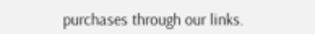purchases through our links.